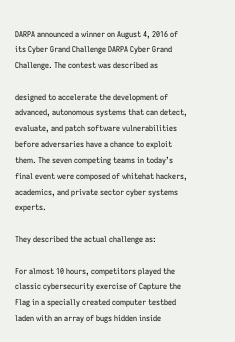DARPA announced a winner on August 4, 2016 of its Cyber Grand Challenge DARPA Cyber Grand Challenge. The contest was described as

designed to accelerate the development of advanced, autonomous systems that can detect, evaluate, and patch software vulnerabilities before adversaries have a chance to exploit them. The seven competing teams in today’s final event were composed of whitehat hackers, academics, and private sector cyber systems experts.

They described the actual challenge as:

For almost 10 hours, competitors played the classic cybersecurity exercise of Capture the Flag in a specially created computer testbed laden with an array of bugs hidden inside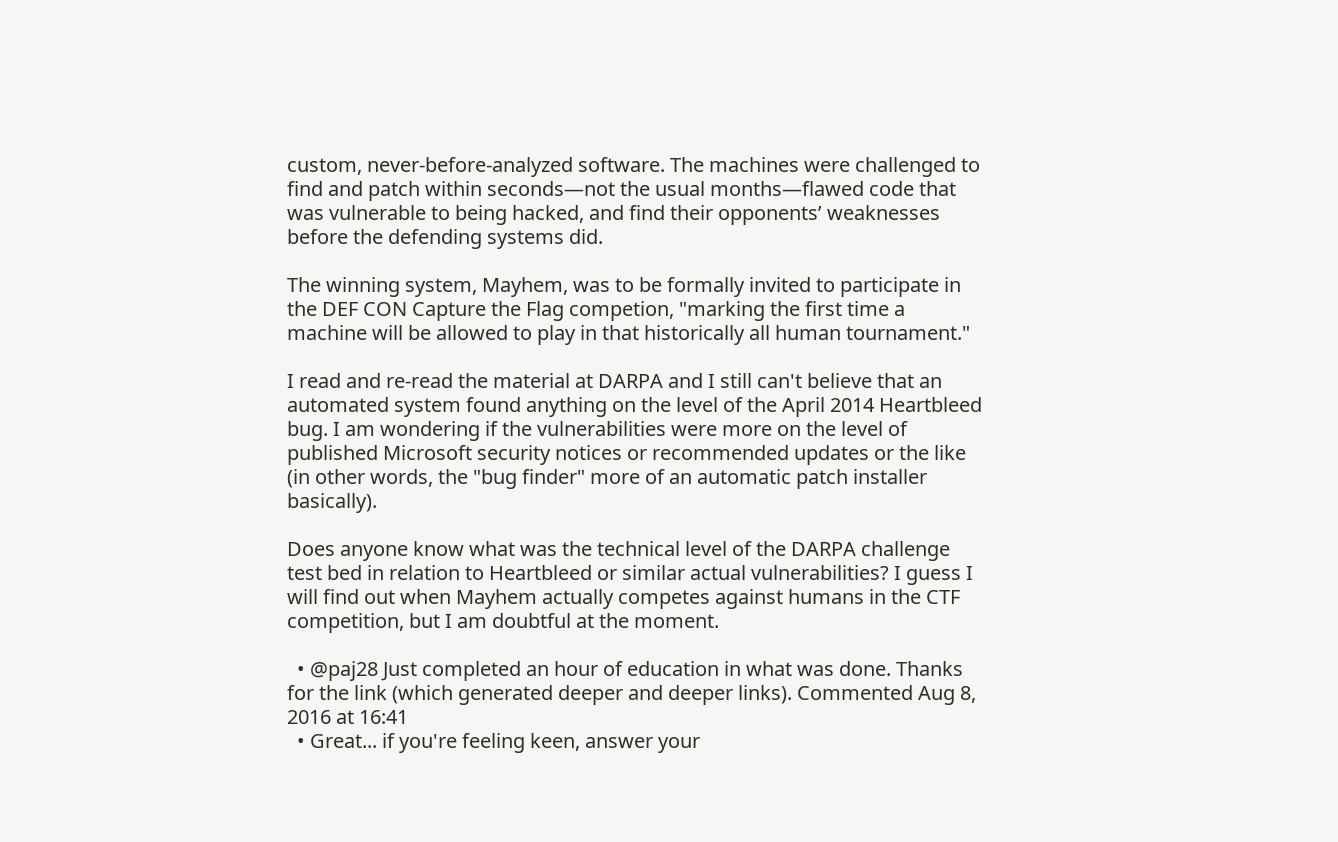custom, never-before-analyzed software. The machines were challenged to find and patch within seconds—not the usual months—flawed code that was vulnerable to being hacked, and find their opponents’ weaknesses before the defending systems did.

The winning system, Mayhem, was to be formally invited to participate in the DEF CON Capture the Flag competion, "marking the first time a machine will be allowed to play in that historically all human tournament."

I read and re-read the material at DARPA and I still can't believe that an automated system found anything on the level of the April 2014 Heartbleed bug. I am wondering if the vulnerabilities were more on the level of published Microsoft security notices or recommended updates or the like (in other words, the "bug finder" more of an automatic patch installer basically).

Does anyone know what was the technical level of the DARPA challenge test bed in relation to Heartbleed or similar actual vulnerabilities? I guess I will find out when Mayhem actually competes against humans in the CTF competition, but I am doubtful at the moment.

  • @paj28 Just completed an hour of education in what was done. Thanks for the link (which generated deeper and deeper links). Commented Aug 8, 2016 at 16:41
  • Great... if you're feeling keen, answer your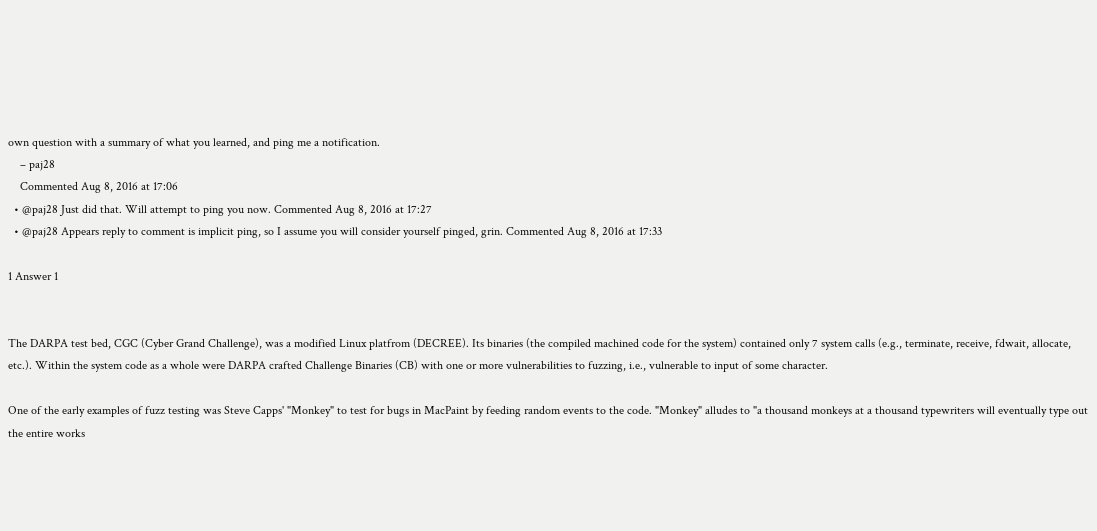own question with a summary of what you learned, and ping me a notification.
    – paj28
    Commented Aug 8, 2016 at 17:06
  • @paj28 Just did that. Will attempt to ping you now. Commented Aug 8, 2016 at 17:27
  • @paj28 Appears reply to comment is implicit ping, so I assume you will consider yourself pinged, grin. Commented Aug 8, 2016 at 17:33

1 Answer 1


The DARPA test bed, CGC (Cyber Grand Challenge), was a modified Linux platfrom (DECREE). Its binaries (the compiled machined code for the system) contained only 7 system calls (e.g., terminate, receive, fdwait, allocate, etc.). Within the system code as a whole were DARPA crafted Challenge Binaries (CB) with one or more vulnerabilities to fuzzing, i.e., vulnerable to input of some character.

One of the early examples of fuzz testing was Steve Capps' "Monkey" to test for bugs in MacPaint by feeding random events to the code. "Monkey" alludes to "a thousand monkeys at a thousand typewriters will eventually type out the entire works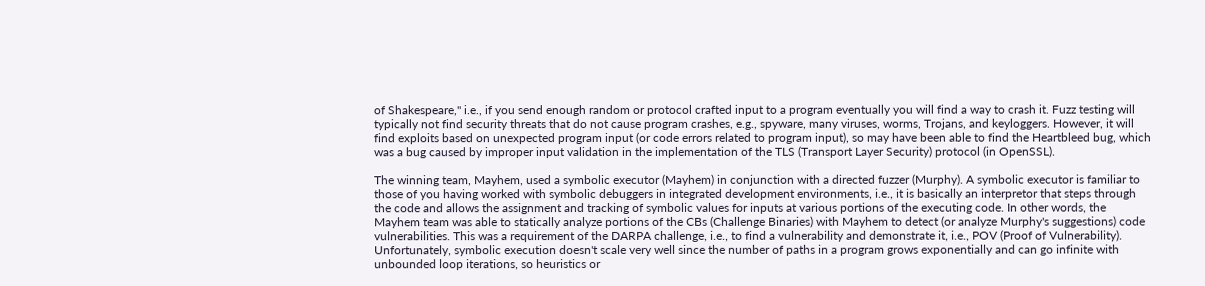of Shakespeare," i.e., if you send enough random or protocol crafted input to a program eventually you will find a way to crash it. Fuzz testing will typically not find security threats that do not cause program crashes, e.g., spyware, many viruses, worms, Trojans, and keyloggers. However, it will find exploits based on unexpected program input (or code errors related to program input), so may have been able to find the Heartbleed bug, which was a bug caused by improper input validation in the implementation of the TLS (Transport Layer Security) protocol (in OpenSSL).

The winning team, Mayhem, used a symbolic executor (Mayhem) in conjunction with a directed fuzzer (Murphy). A symbolic executor is familiar to those of you having worked with symbolic debuggers in integrated development environments, i.e., it is basically an interpretor that steps through the code and allows the assignment and tracking of symbolic values for inputs at various portions of the executing code. In other words, the Mayhem team was able to statically analyze portions of the CBs (Challenge Binaries) with Mayhem to detect (or analyze Murphy's suggestions) code vulnerabilities. This was a requirement of the DARPA challenge, i.e., to find a vulnerability and demonstrate it, i.e., POV (Proof of Vulnerability). Unfortunately, symbolic execution doesn't scale very well since the number of paths in a program grows exponentially and can go infinite with unbounded loop iterations, so heuristics or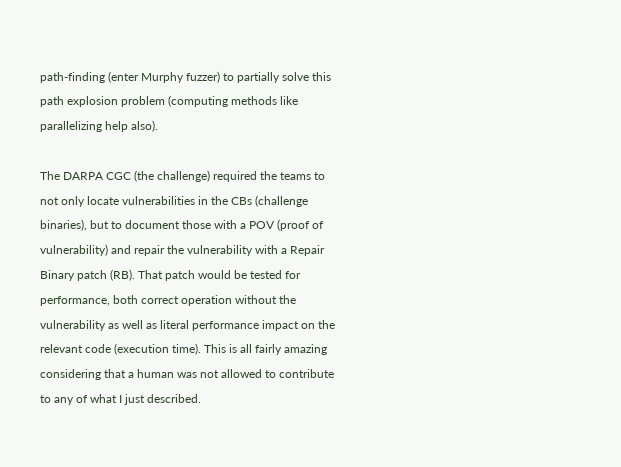path-finding (enter Murphy fuzzer) to partially solve this path explosion problem (computing methods like parallelizing help also).

The DARPA CGC (the challenge) required the teams to not only locate vulnerabilities in the CBs (challenge binaries), but to document those with a POV (proof of vulnerability) and repair the vulnerability with a Repair Binary patch (RB). That patch would be tested for performance, both correct operation without the vulnerability as well as literal performance impact on the relevant code (execution time). This is all fairly amazing considering that a human was not allowed to contribute to any of what I just described.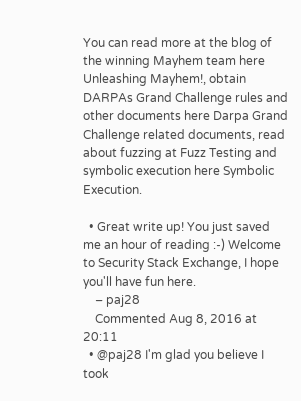You can read more at the blog of the winning Mayhem team here Unleashing Mayhem!, obtain DARPAs Grand Challenge rules and other documents here Darpa Grand Challenge related documents, read about fuzzing at Fuzz Testing and symbolic execution here Symbolic Execution.

  • Great write up! You just saved me an hour of reading :-) Welcome to Security Stack Exchange, I hope you'll have fun here.
    – paj28
    Commented Aug 8, 2016 at 20:11
  • @paj28 I'm glad you believe I took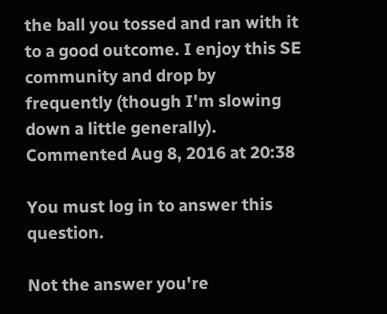the ball you tossed and ran with it to a good outcome. I enjoy this SE community and drop by frequently (though I'm slowing down a little generally). Commented Aug 8, 2016 at 20:38

You must log in to answer this question.

Not the answer you're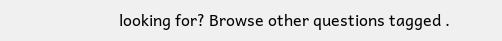looking for? Browse other questions tagged .